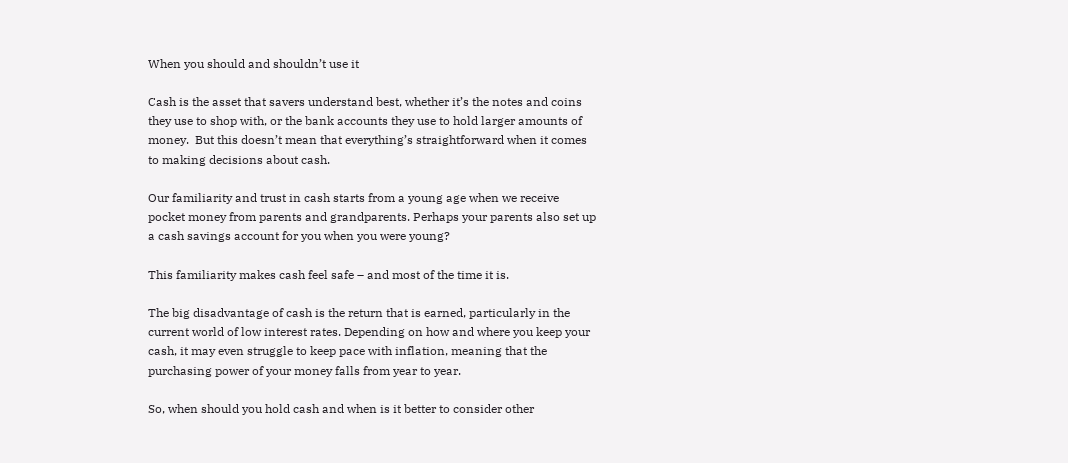When you should and shouldn’t use it

Cash is the asset that savers understand best, whether it’s the notes and coins they use to shop with, or the bank accounts they use to hold larger amounts of money.  But this doesn’t mean that everything’s straightforward when it comes to making decisions about cash.

Our familiarity and trust in cash starts from a young age when we receive pocket money from parents and grandparents. Perhaps your parents also set up a cash savings account for you when you were young?

This familiarity makes cash feel safe – and most of the time it is.

The big disadvantage of cash is the return that is earned, particularly in the current world of low interest rates. Depending on how and where you keep your cash, it may even struggle to keep pace with inflation, meaning that the purchasing power of your money falls from year to year.

So, when should you hold cash and when is it better to consider other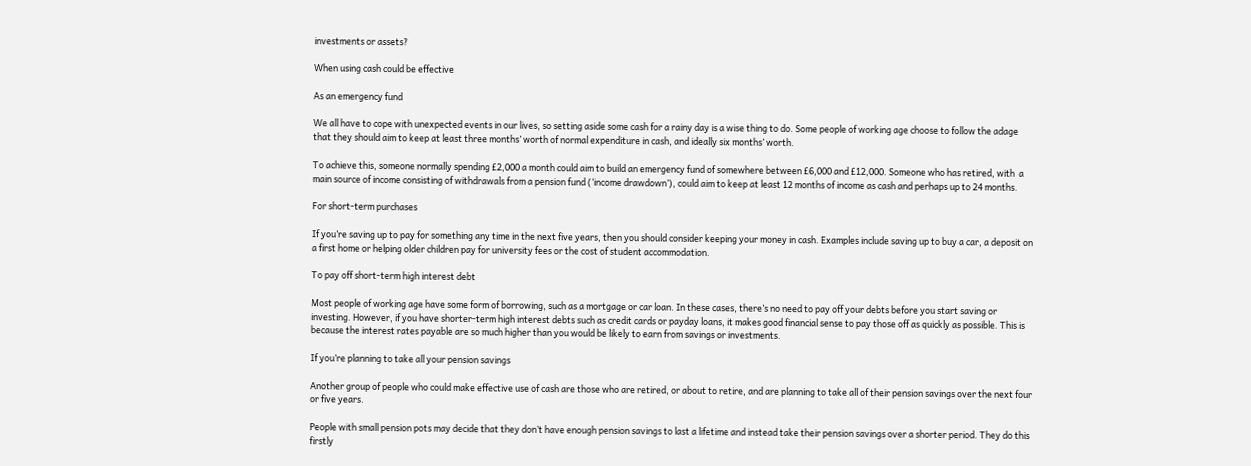investments or assets?

When using cash could be effective

As an emergency fund

We all have to cope with unexpected events in our lives, so setting aside some cash for a rainy day is a wise thing to do. Some people of working age choose to follow the adage that they should aim to keep at least three months’ worth of normal expenditure in cash, and ideally six months’ worth.

To achieve this, someone normally spending £2,000 a month could aim to build an emergency fund of somewhere between £6,000 and £12,000. Someone who has retired, with  a main source of income consisting of withdrawals from a pension fund (‘income drawdown’), could aim to keep at least 12 months of income as cash and perhaps up to 24 months.

For short-term purchases

If you’re saving up to pay for something any time in the next five years, then you should consider keeping your money in cash. Examples include saving up to buy a car, a deposit on a first home or helping older children pay for university fees or the cost of student accommodation.

To pay off short-term high interest debt

Most people of working age have some form of borrowing, such as a mortgage or car loan. In these cases, there’s no need to pay off your debts before you start saving or investing. However, if you have shorter-term high interest debts such as credit cards or payday loans, it makes good financial sense to pay those off as quickly as possible. This is because the interest rates payable are so much higher than you would be likely to earn from savings or investments.

If you’re planning to take all your pension savings

Another group of people who could make effective use of cash are those who are retired, or about to retire, and are planning to take all of their pension savings over the next four or five years.

People with small pension pots may decide that they don’t have enough pension savings to last a lifetime and instead take their pension savings over a shorter period. They do this firstly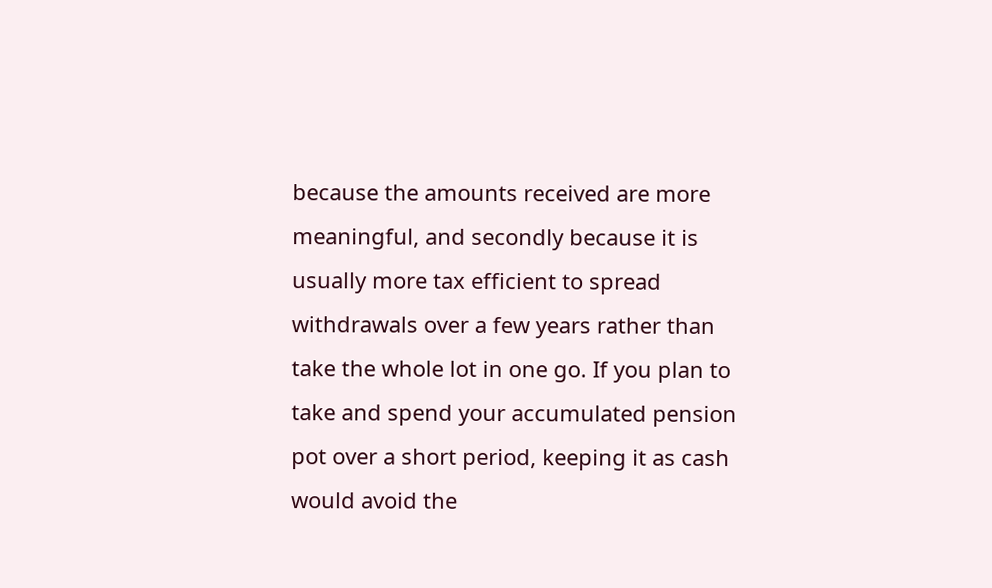because the amounts received are more meaningful, and secondly because it is usually more tax efficient to spread withdrawals over a few years rather than take the whole lot in one go. If you plan to take and spend your accumulated pension pot over a short period, keeping it as cash would avoid the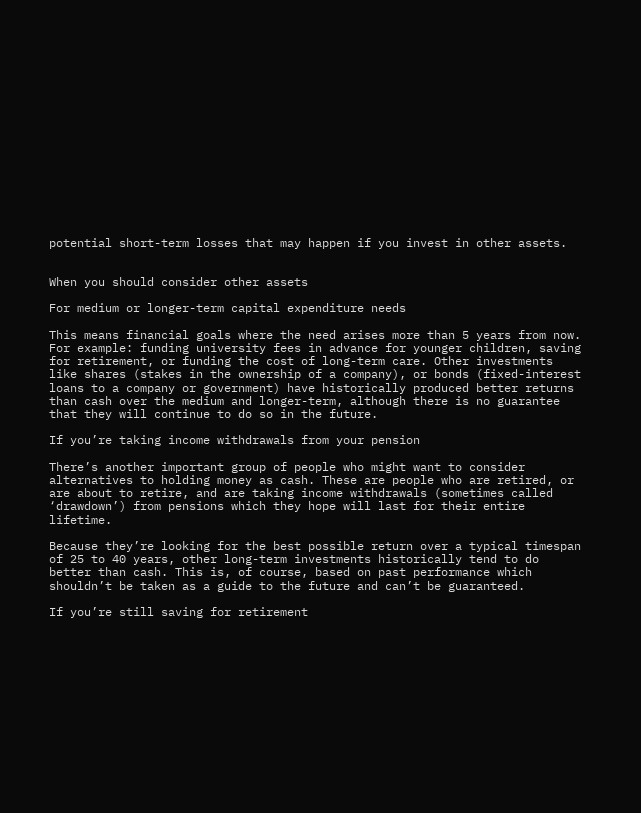potential short-term losses that may happen if you invest in other assets.


When you should consider other assets

For medium or longer-term capital expenditure needs

This means financial goals where the need arises more than 5 years from now. For example: funding university fees in advance for younger children, saving for retirement, or funding the cost of long-term care. Other investments like shares (stakes in the ownership of a company), or bonds (fixed-interest loans to a company or government) have historically produced better returns than cash over the medium and longer-term, although there is no guarantee that they will continue to do so in the future.

If you’re taking income withdrawals from your pension

There’s another important group of people who might want to consider alternatives to holding money as cash. These are people who are retired, or are about to retire, and are taking income withdrawals (sometimes called ‘drawdown’) from pensions which they hope will last for their entire lifetime.

Because they’re looking for the best possible return over a typical timespan of 25 to 40 years, other long-term investments historically tend to do better than cash. This is, of course, based on past performance which shouldn’t be taken as a guide to the future and can’t be guaranteed.

If you’re still saving for retirement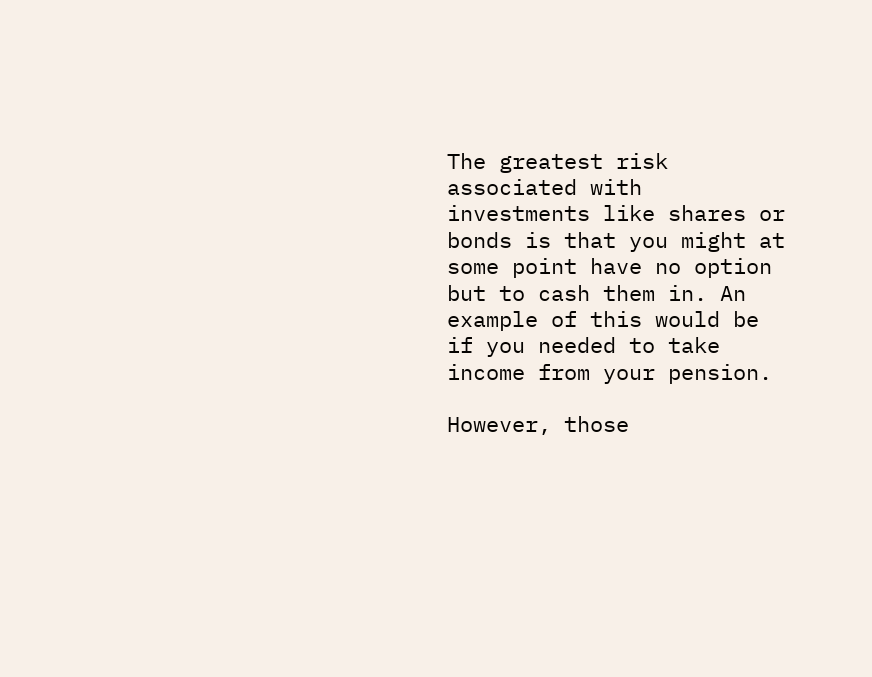The greatest risk associated with investments like shares or bonds is that you might at some point have no option but to cash them in. An example of this would be if you needed to take income from your pension.

However, those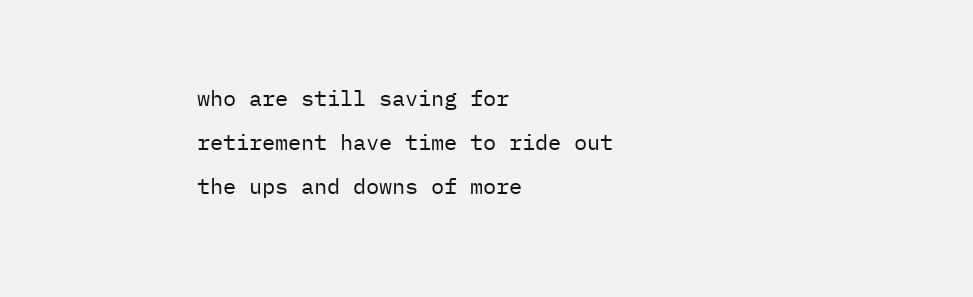who are still saving for retirement have time to ride out the ups and downs of more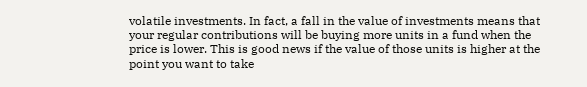volatile investments. In fact, a fall in the value of investments means that your regular contributions will be buying more units in a fund when the price is lower. This is good news if the value of those units is higher at the point you want to take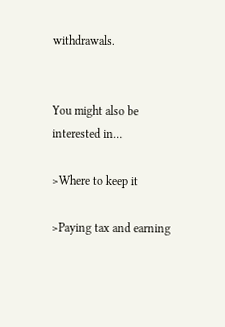withdrawals.


You might also be interested in…

>Where to keep it

>Paying tax and earning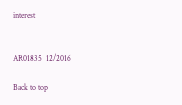interest


AR01835  12/2016

Back to top